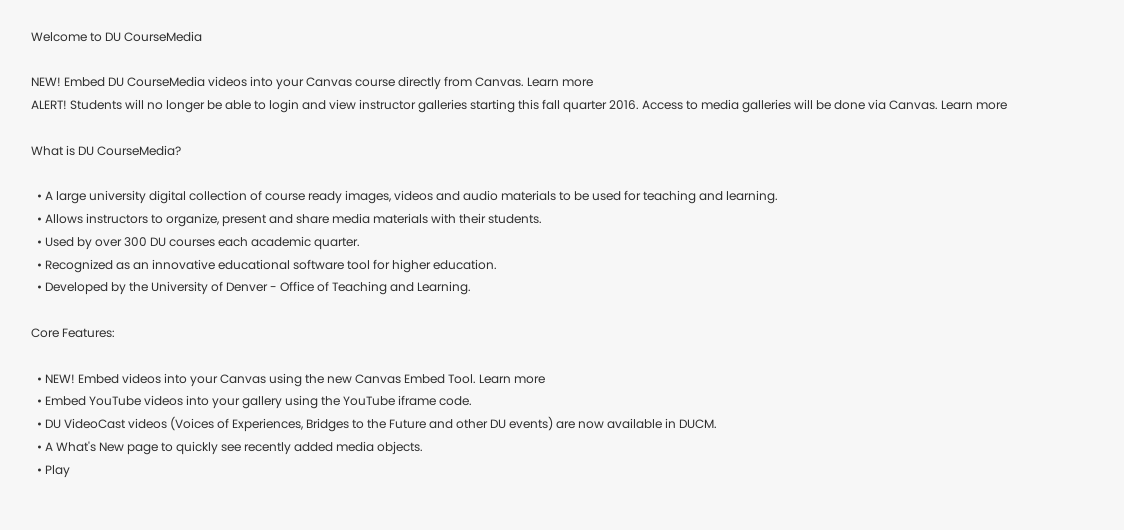Welcome to DU CourseMedia

NEW! Embed DU CourseMedia videos into your Canvas course directly from Canvas. Learn more
ALERT! Students will no longer be able to login and view instructor galleries starting this fall quarter 2016. Access to media galleries will be done via Canvas. Learn more

What is DU CourseMedia?

  • A large university digital collection of course ready images, videos and audio materials to be used for teaching and learning.
  • Allows instructors to organize, present and share media materials with their students.
  • Used by over 300 DU courses each academic quarter.
  • Recognized as an innovative educational software tool for higher education.
  • Developed by the University of Denver - Office of Teaching and Learning.

Core Features:

  • NEW! Embed videos into your Canvas using the new Canvas Embed Tool. Learn more
  • Embed YouTube videos into your gallery using the YouTube iframe code.
  • DU VideoCast videos (Voices of Experiences, Bridges to the Future and other DU events) are now available in DUCM.
  • A What's New page to quickly see recently added media objects.
  • Play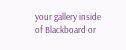your gallery inside of Blackboard or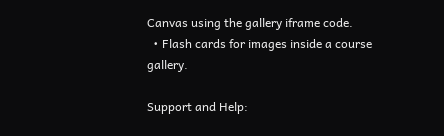Canvas using the gallery iframe code.
  • Flash cards for images inside a course gallery.

Support and Help: